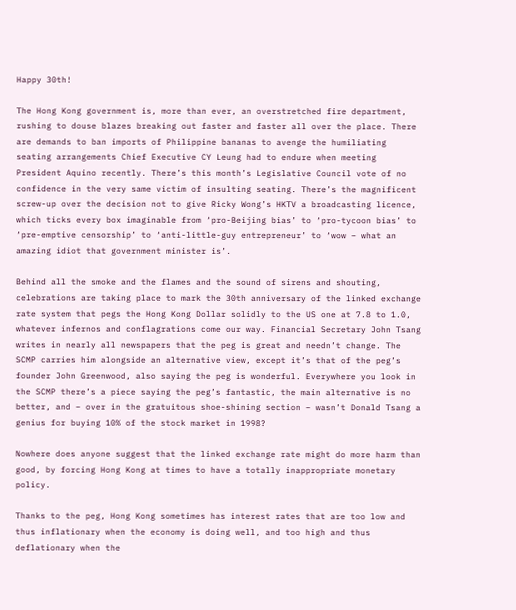Happy 30th!

The Hong Kong government is, more than ever, an overstretched fire department, rushing to douse blazes breaking out faster and faster all over the place. There are demands to ban imports of Philippine bananas to avenge the humiliating seating arrangements Chief Executive CY Leung had to endure when meeting President Aquino recently. There’s this month’s Legislative Council vote of no confidence in the very same victim of insulting seating. There’s the magnificent screw-up over the decision not to give Ricky Wong’s HKTV a broadcasting licence, which ticks every box imaginable from ‘pro-Beijing bias’ to ‘pro-tycoon bias’ to ‘pre-emptive censorship’ to ‘anti-little-guy entrepreneur’ to ‘wow – what an amazing idiot that government minister is’.

Behind all the smoke and the flames and the sound of sirens and shouting, celebrations are taking place to mark the 30th anniversary of the linked exchange rate system that pegs the Hong Kong Dollar solidly to the US one at 7.8 to 1.0, whatever infernos and conflagrations come our way. Financial Secretary John Tsang writes in nearly all newspapers that the peg is great and needn’t change. The SCMP carries him alongside an alternative view, except it’s that of the peg’s founder John Greenwood, also saying the peg is wonderful. Everywhere you look in the SCMP there’s a piece saying the peg’s fantastic, the main alternative is no better, and – over in the gratuitous shoe-shining section – wasn’t Donald Tsang a genius for buying 10% of the stock market in 1998?

Nowhere does anyone suggest that the linked exchange rate might do more harm than good, by forcing Hong Kong at times to have a totally inappropriate monetary policy.

Thanks to the peg, Hong Kong sometimes has interest rates that are too low and thus inflationary when the economy is doing well, and too high and thus deflationary when the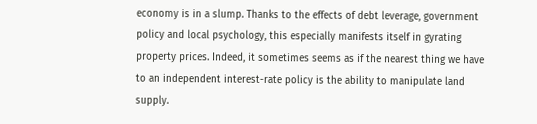economy is in a slump. Thanks to the effects of debt leverage, government policy and local psychology, this especially manifests itself in gyrating property prices. Indeed, it sometimes seems as if the nearest thing we have to an independent interest-rate policy is the ability to manipulate land supply.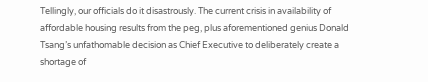Tellingly, our officials do it disastrously. The current crisis in availability of affordable housing results from the peg, plus aforementioned genius Donald Tsang’s unfathomable decision as Chief Executive to deliberately create a shortage of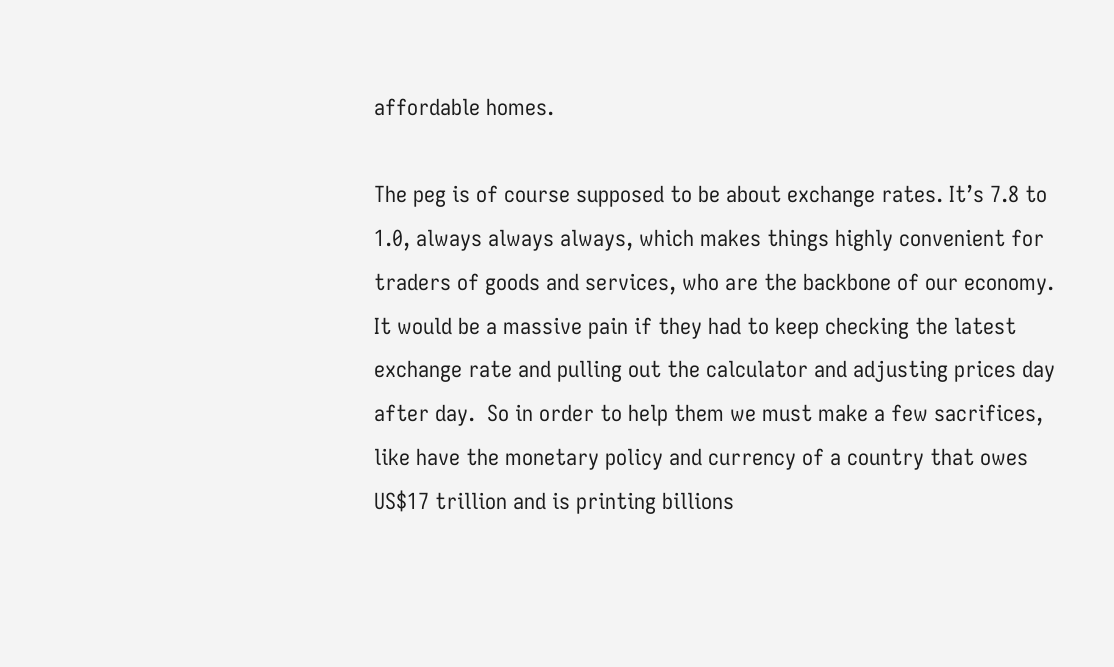affordable homes.

The peg is of course supposed to be about exchange rates. It’s 7.8 to 1.0, always always always, which makes things highly convenient for traders of goods and services, who are the backbone of our economy. It would be a massive pain if they had to keep checking the latest exchange rate and pulling out the calculator and adjusting prices day after day.  So in order to help them we must make a few sacrifices, like have the monetary policy and currency of a country that owes US$17 trillion and is printing billions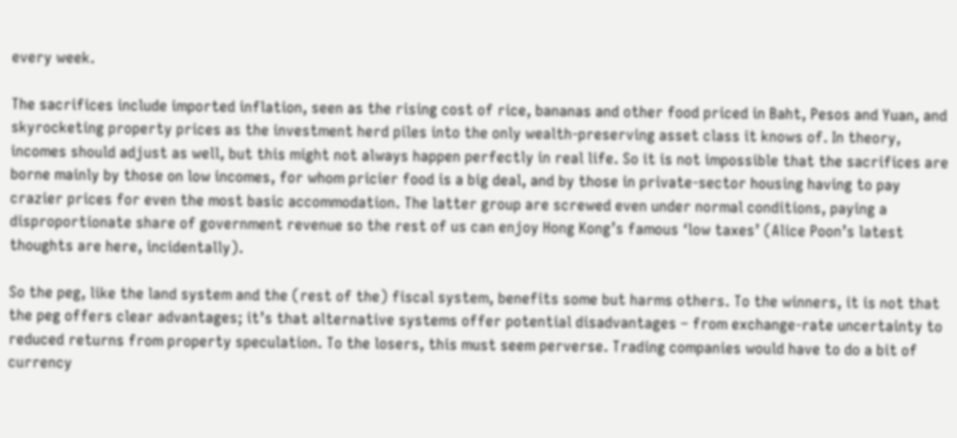every week.

The sacrifices include imported inflation, seen as the rising cost of rice, bananas and other food priced in Baht, Pesos and Yuan, and skyrocketing property prices as the investment herd piles into the only wealth-preserving asset class it knows of. In theory, incomes should adjust as well, but this might not always happen perfectly in real life. So it is not impossible that the sacrifices are borne mainly by those on low incomes, for whom pricier food is a big deal, and by those in private-sector housing having to pay crazier prices for even the most basic accommodation. The latter group are screwed even under normal conditions, paying a disproportionate share of government revenue so the rest of us can enjoy Hong Kong’s famous ‘low taxes’ (Alice Poon’s latest thoughts are here, incidentally).

So the peg, like the land system and the (rest of the) fiscal system, benefits some but harms others. To the winners, it is not that the peg offers clear advantages; it’s that alternative systems offer potential disadvantages – from exchange-rate uncertainty to reduced returns from property speculation. To the losers, this must seem perverse. Trading companies would have to do a bit of currency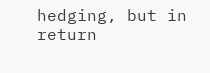hedging, but in return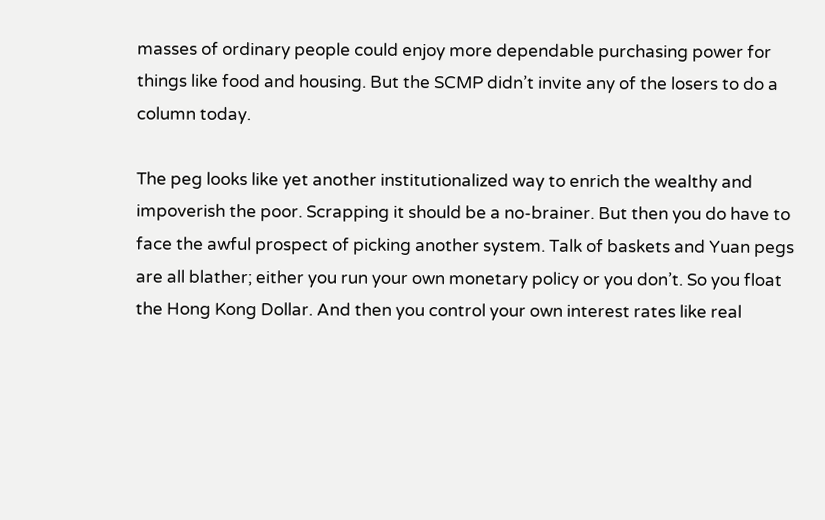masses of ordinary people could enjoy more dependable purchasing power for things like food and housing. But the SCMP didn’t invite any of the losers to do a column today.

The peg looks like yet another institutionalized way to enrich the wealthy and impoverish the poor. Scrapping it should be a no-brainer. But then you do have to face the awful prospect of picking another system. Talk of baskets and Yuan pegs are all blather; either you run your own monetary policy or you don’t. So you float the Hong Kong Dollar. And then you control your own interest rates like real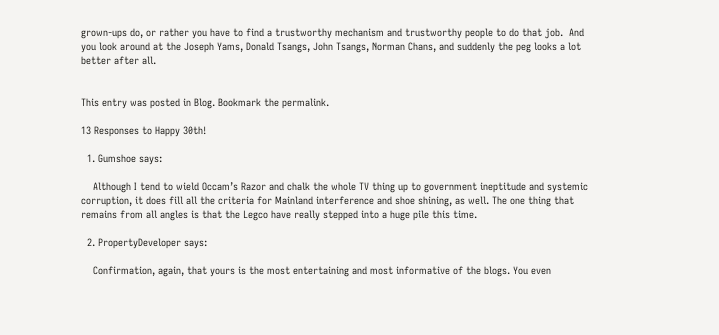grown-ups do, or rather you have to find a trustworthy mechanism and trustworthy people to do that job.  And you look around at the Joseph Yams, Donald Tsangs, John Tsangs, Norman Chans, and suddenly the peg looks a lot better after all.


This entry was posted in Blog. Bookmark the permalink.

13 Responses to Happy 30th!

  1. Gumshoe says:

    Although I tend to wield Occam’s Razor and chalk the whole TV thing up to government ineptitude and systemic corruption, it does fill all the criteria for Mainland interference and shoe shining, as well. The one thing that remains from all angles is that the Legco have really stepped into a huge pile this time.

  2. PropertyDeveloper says:

    Confirmation, again, that yours is the most entertaining and most informative of the blogs. You even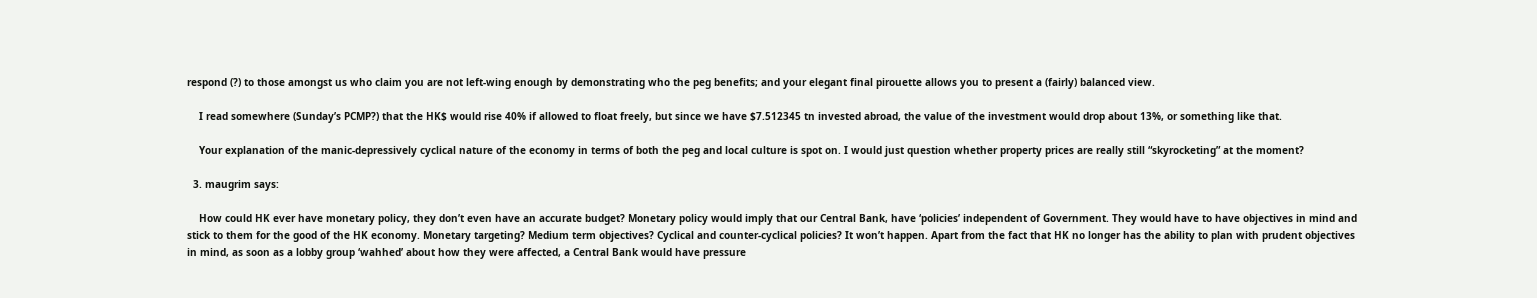respond (?) to those amongst us who claim you are not left-wing enough by demonstrating who the peg benefits; and your elegant final pirouette allows you to present a (fairly) balanced view.

    I read somewhere (Sunday’s PCMP?) that the HK$ would rise 40% if allowed to float freely, but since we have $7.512345 tn invested abroad, the value of the investment would drop about 13%, or something like that.

    Your explanation of the manic-depressively cyclical nature of the economy in terms of both the peg and local culture is spot on. I would just question whether property prices are really still “skyrocketing” at the moment?

  3. maugrim says:

    How could HK ever have monetary policy, they don’t even have an accurate budget? Monetary policy would imply that our Central Bank, have ‘policies’ independent of Government. They would have to have objectives in mind and stick to them for the good of the HK economy. Monetary targeting? Medium term objectives? Cyclical and counter-cyclical policies? It won’t happen. Apart from the fact that HK no longer has the ability to plan with prudent objectives in mind, as soon as a lobby group ‘wahhed’ about how they were affected, a Central Bank would have pressure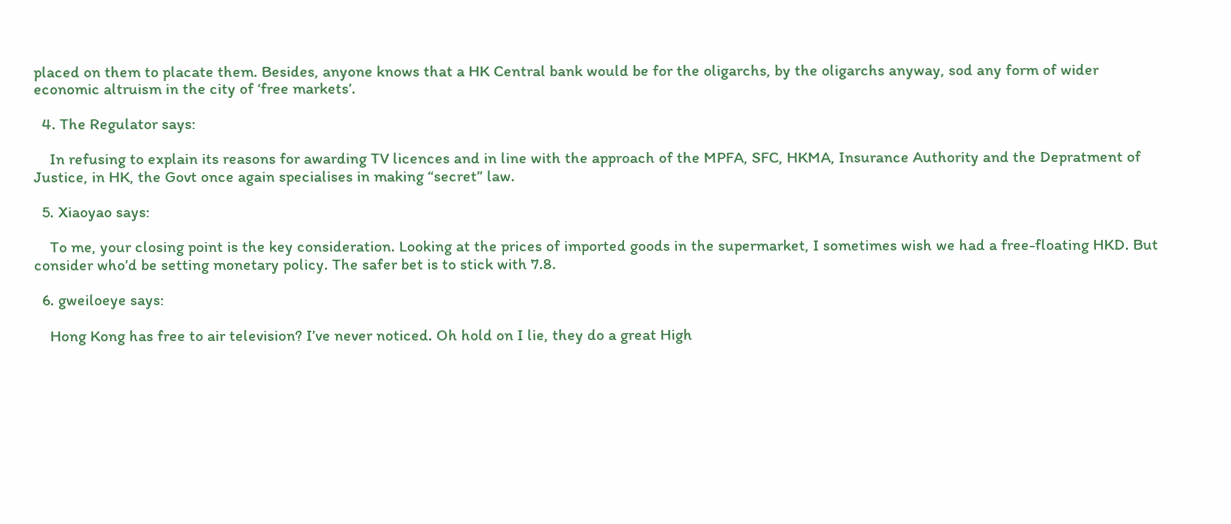placed on them to placate them. Besides, anyone knows that a HK Central bank would be for the oligarchs, by the oligarchs anyway, sod any form of wider economic altruism in the city of ‘free markets’.

  4. The Regulator says:

    In refusing to explain its reasons for awarding TV licences and in line with the approach of the MPFA, SFC, HKMA, Insurance Authority and the Depratment of Justice, in HK, the Govt once again specialises in making “secret” law.

  5. Xiaoyao says:

    To me, your closing point is the key consideration. Looking at the prices of imported goods in the supermarket, I sometimes wish we had a free-floating HKD. But consider who’d be setting monetary policy. The safer bet is to stick with 7.8.

  6. gweiloeye says:

    Hong Kong has free to air television? I’ve never noticed. Oh hold on I lie, they do a great High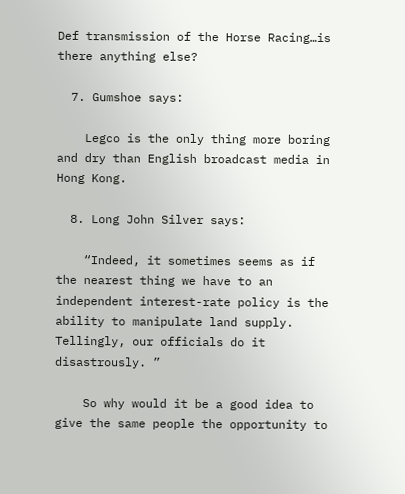Def transmission of the Horse Racing…is there anything else?

  7. Gumshoe says:

    Legco is the only thing more boring and dry than English broadcast media in Hong Kong.

  8. Long John Silver says:

    “Indeed, it sometimes seems as if the nearest thing we have to an independent interest-rate policy is the ability to manipulate land supply. Tellingly, our officials do it disastrously. ”

    So why would it be a good idea to give the same people the opportunity to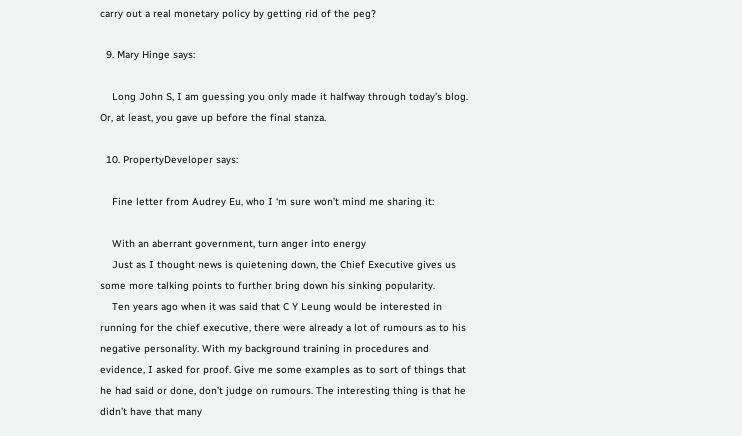carry out a real monetary policy by getting rid of the peg?

  9. Mary Hinge says:

    Long John S, I am guessing you only made it halfway through today’s blog. Or, at least, you gave up before the final stanza.

  10. PropertyDeveloper says:

    Fine letter from Audrey Eu, who I ‘m sure won’t mind me sharing it:

    With an aberrant government, turn anger into energy
    Just as I thought news is quietening down, the Chief Executive gives us some more talking points to further bring down his sinking popularity.
    Ten years ago when it was said that C Y Leung would be interested in running for the chief executive, there were already a lot of rumours as to his negative personality. With my background training in procedures and evidence, I asked for proof. Give me some examples as to sort of things that he had said or done, don’t judge on rumours. The interesting thing is that he didn’t have that many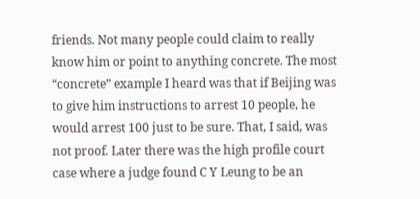friends. Not many people could claim to really know him or point to anything concrete. The most “concrete” example I heard was that if Beijing was to give him instructions to arrest 10 people, he would arrest 100 just to be sure. That, I said, was not proof. Later there was the high profile court case where a judge found C Y Leung to be an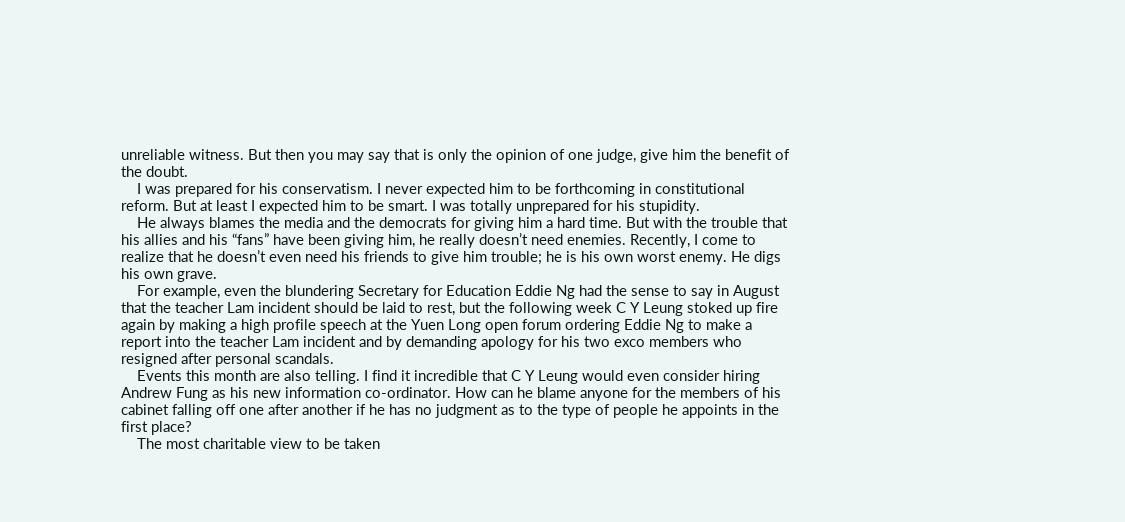unreliable witness. But then you may say that is only the opinion of one judge, give him the benefit of the doubt.
    I was prepared for his conservatism. I never expected him to be forthcoming in constitutional reform. But at least I expected him to be smart. I was totally unprepared for his stupidity.
    He always blames the media and the democrats for giving him a hard time. But with the trouble that his allies and his “fans” have been giving him, he really doesn’t need enemies. Recently, I come to realize that he doesn’t even need his friends to give him trouble; he is his own worst enemy. He digs his own grave.
    For example, even the blundering Secretary for Education Eddie Ng had the sense to say in August that the teacher Lam incident should be laid to rest, but the following week C Y Leung stoked up fire again by making a high profile speech at the Yuen Long open forum ordering Eddie Ng to make a report into the teacher Lam incident and by demanding apology for his two exco members who resigned after personal scandals.
    Events this month are also telling. I find it incredible that C Y Leung would even consider hiring Andrew Fung as his new information co-ordinator. How can he blame anyone for the members of his cabinet falling off one after another if he has no judgment as to the type of people he appoints in the first place?
    The most charitable view to be taken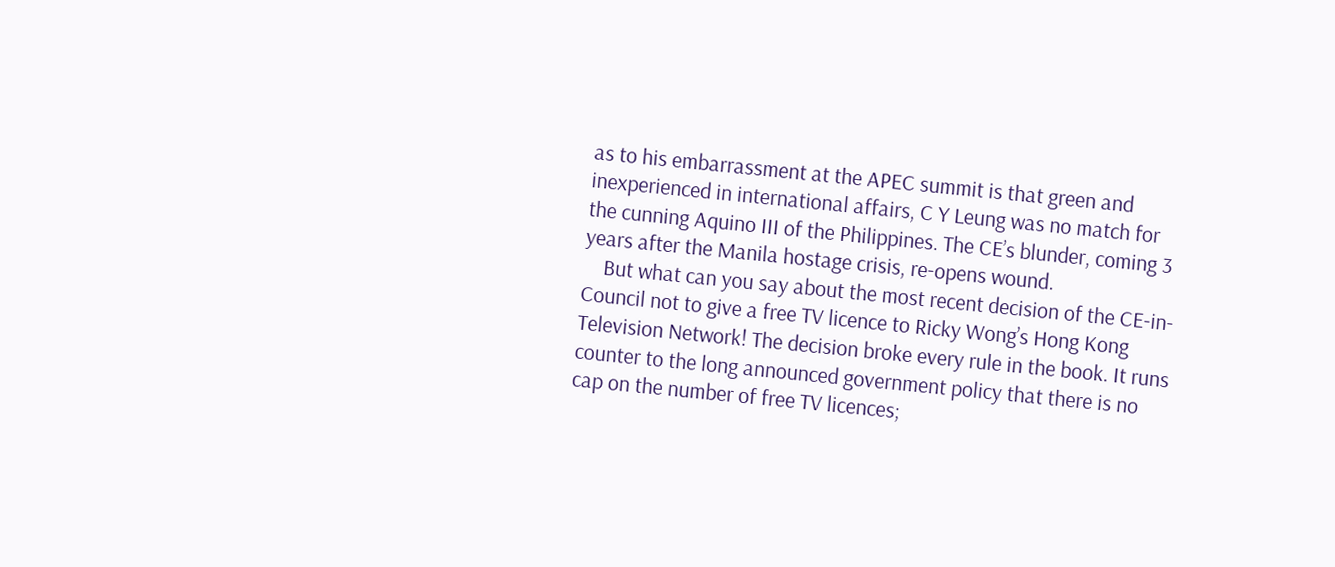as to his embarrassment at the APEC summit is that green and inexperienced in international affairs, C Y Leung was no match for the cunning Aquino III of the Philippines. The CE’s blunder, coming 3 years after the Manila hostage crisis, re-opens wound.
    But what can you say about the most recent decision of the CE-in-Council not to give a free TV licence to Ricky Wong’s Hong Kong Television Network! The decision broke every rule in the book. It runs counter to the long announced government policy that there is no cap on the number of free TV licences;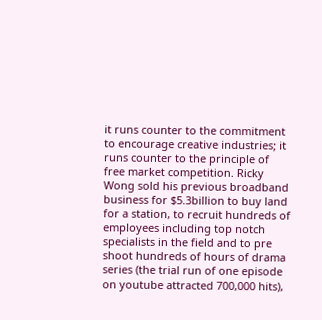it runs counter to the commitment to encourage creative industries; it runs counter to the principle of free market competition. Ricky Wong sold his previous broadband business for $5.3billion to buy land for a station, to recruit hundreds of employees including top notch specialists in the field and to pre shoot hundreds of hours of drama series (the trial run of one episode on youtube attracted 700,000 hits),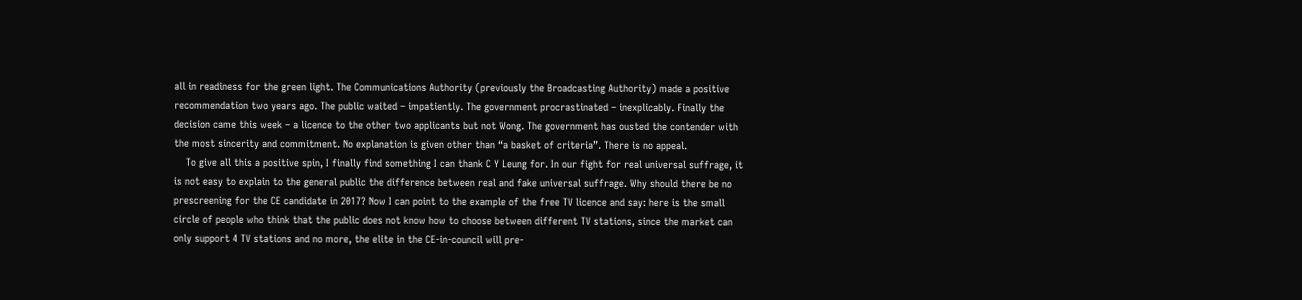all in readiness for the green light. The Communications Authority (previously the Broadcasting Authority) made a positive recommendation two years ago. The public waited – impatiently. The government procrastinated – inexplicably. Finally the decision came this week – a licence to the other two applicants but not Wong. The government has ousted the contender with the most sincerity and commitment. No explanation is given other than “a basket of criteria”. There is no appeal.
    To give all this a positive spin, I finally find something I can thank C Y Leung for. In our fight for real universal suffrage, it is not easy to explain to the general public the difference between real and fake universal suffrage. Why should there be no prescreening for the CE candidate in 2017? Now I can point to the example of the free TV licence and say: here is the small circle of people who think that the public does not know how to choose between different TV stations, since the market can only support 4 TV stations and no more, the elite in the CE-in-council will pre-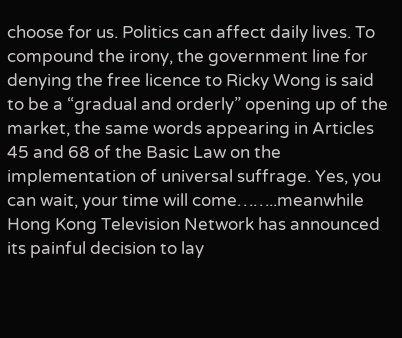choose for us. Politics can affect daily lives. To compound the irony, the government line for denying the free licence to Ricky Wong is said to be a “gradual and orderly” opening up of the market, the same words appearing in Articles 45 and 68 of the Basic Law on the implementation of universal suffrage. Yes, you can wait, your time will come……..meanwhile Hong Kong Television Network has announced its painful decision to lay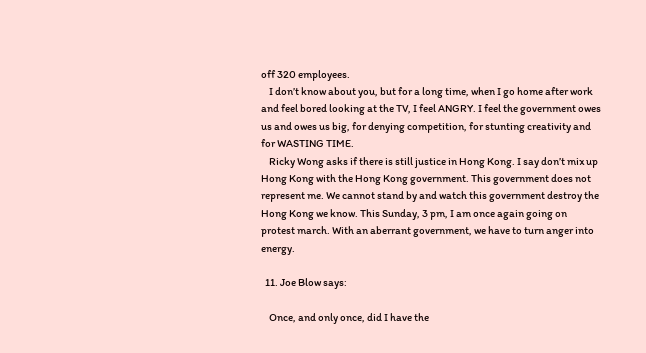off 320 employees.
    I don’t know about you, but for a long time, when I go home after work and feel bored looking at the TV, I feel ANGRY. I feel the government owes us and owes us big, for denying competition, for stunting creativity and for WASTING TIME.
    Ricky Wong asks if there is still justice in Hong Kong. I say don’t mix up Hong Kong with the Hong Kong government. This government does not represent me. We cannot stand by and watch this government destroy the Hong Kong we know. This Sunday, 3 pm, I am once again going on protest march. With an aberrant government, we have to turn anger into energy.

  11. Joe Blow says:

    Once, and only once, did I have the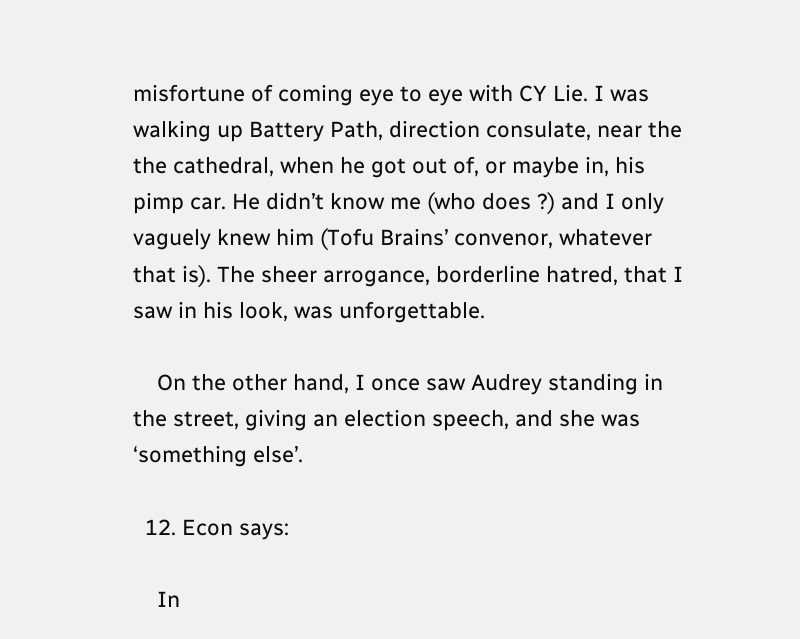misfortune of coming eye to eye with CY Lie. I was walking up Battery Path, direction consulate, near the the cathedral, when he got out of, or maybe in, his pimp car. He didn’t know me (who does ?) and I only vaguely knew him (Tofu Brains’ convenor, whatever that is). The sheer arrogance, borderline hatred, that I saw in his look, was unforgettable.

    On the other hand, I once saw Audrey standing in the street, giving an election speech, and she was ‘something else’.

  12. Econ says:

    In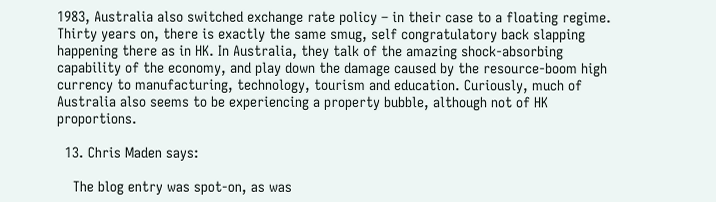1983, Australia also switched exchange rate policy – in their case to a floating regime. Thirty years on, there is exactly the same smug, self congratulatory back slapping happening there as in HK. In Australia, they talk of the amazing shock-absorbing capability of the economy, and play down the damage caused by the resource-boom high currency to manufacturing, technology, tourism and education. Curiously, much of Australia also seems to be experiencing a property bubble, although not of HK proportions.

  13. Chris Maden says:

    The blog entry was spot-on, as was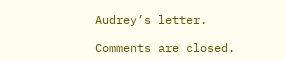Audrey’s letter.

Comments are closed.